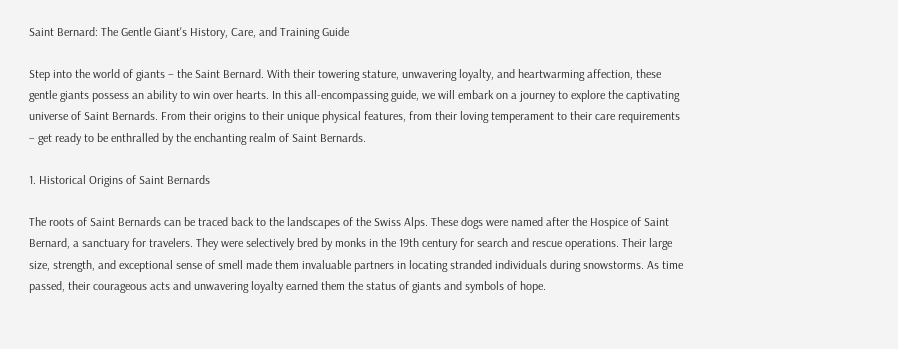Saint Bernard: The Gentle Giant's History, Care, and Training Guide

Step into the world of giants – the Saint Bernard. With their towering stature, unwavering loyalty, and heartwarming affection, these gentle giants possess an ability to win over hearts. In this all-encompassing guide, we will embark on a journey to explore the captivating universe of Saint Bernards. From their origins to their unique physical features, from their loving temperament to their care requirements – get ready to be enthralled by the enchanting realm of Saint Bernards.

1. Historical Origins of Saint Bernards

The roots of Saint Bernards can be traced back to the landscapes of the Swiss Alps. These dogs were named after the Hospice of Saint Bernard, a sanctuary for travelers. They were selectively bred by monks in the 19th century for search and rescue operations. Their large size, strength, and exceptional sense of smell made them invaluable partners in locating stranded individuals during snowstorms. As time passed, their courageous acts and unwavering loyalty earned them the status of giants and symbols of hope.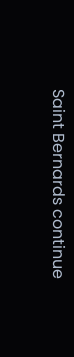Saint Bernards continue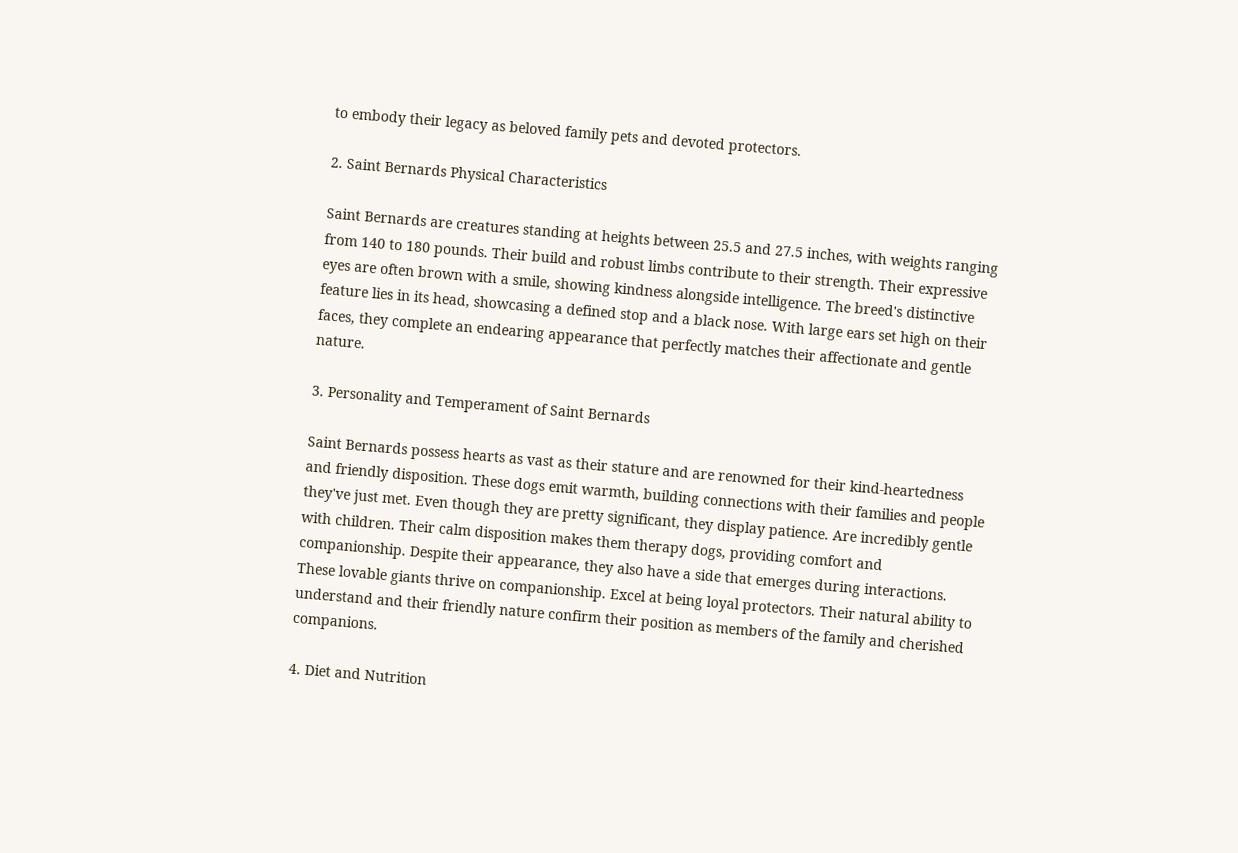to embody their legacy as beloved family pets and devoted protectors.

2. Saint Bernards Physical Characteristics

Saint Bernards are creatures standing at heights between 25.5 and 27.5 inches, with weights ranging from 140 to 180 pounds. Their build and robust limbs contribute to their strength. Their expressive eyes are often brown with a smile, showing kindness alongside intelligence. The breed's distinctive feature lies in its head, showcasing a defined stop and a black nose. With large ears set high on their faces, they complete an endearing appearance that perfectly matches their affectionate and gentle nature.

3. Personality and Temperament of Saint Bernards

Saint Bernards possess hearts as vast as their stature and are renowned for their kind-heartedness and friendly disposition. These dogs emit warmth, building connections with their families and people they've just met. Even though they are pretty significant, they display patience. Are incredibly gentle with children. Their calm disposition makes them therapy dogs, providing comfort and companionship. Despite their appearance, they also have a side that emerges during interactions. These lovable giants thrive on companionship. Excel at being loyal protectors. Their natural ability to understand and their friendly nature confirm their position as members of the family and cherished companions.

4. Diet and Nutrition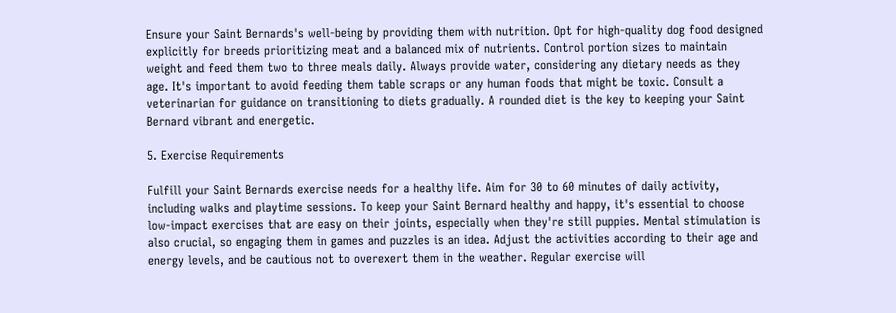Ensure your Saint Bernards's well-being by providing them with nutrition. Opt for high-quality dog food designed explicitly for breeds prioritizing meat and a balanced mix of nutrients. Control portion sizes to maintain weight and feed them two to three meals daily. Always provide water, considering any dietary needs as they age. It's important to avoid feeding them table scraps or any human foods that might be toxic. Consult a veterinarian for guidance on transitioning to diets gradually. A rounded diet is the key to keeping your Saint Bernard vibrant and energetic.

5. Exercise Requirements

Fulfill your Saint Bernards exercise needs for a healthy life. Aim for 30 to 60 minutes of daily activity, including walks and playtime sessions. To keep your Saint Bernard healthy and happy, it's essential to choose low-impact exercises that are easy on their joints, especially when they're still puppies. Mental stimulation is also crucial, so engaging them in games and puzzles is an idea. Adjust the activities according to their age and energy levels, and be cautious not to overexert them in the weather. Regular exercise will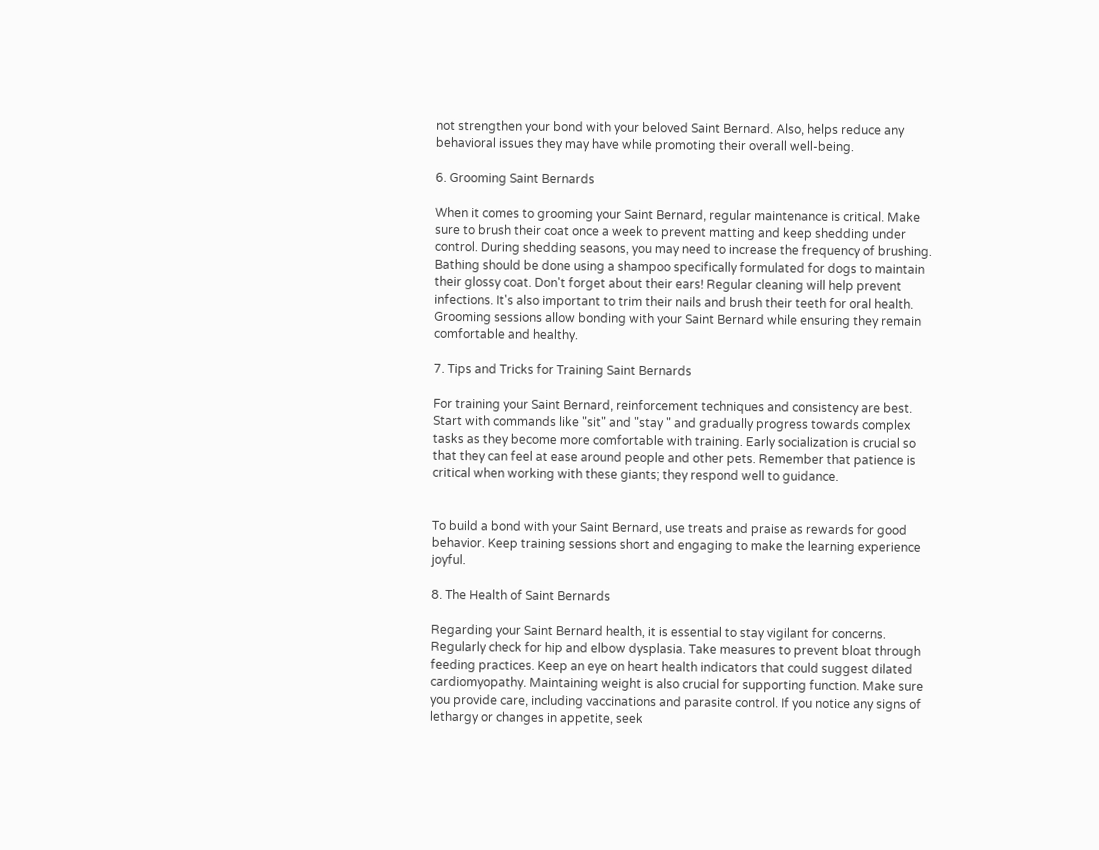not strengthen your bond with your beloved Saint Bernard. Also, helps reduce any behavioral issues they may have while promoting their overall well-being.

6. Grooming Saint Bernards

When it comes to grooming your Saint Bernard, regular maintenance is critical. Make sure to brush their coat once a week to prevent matting and keep shedding under control. During shedding seasons, you may need to increase the frequency of brushing. Bathing should be done using a shampoo specifically formulated for dogs to maintain their glossy coat. Don't forget about their ears! Regular cleaning will help prevent infections. It's also important to trim their nails and brush their teeth for oral health. Grooming sessions allow bonding with your Saint Bernard while ensuring they remain comfortable and healthy.

7. Tips and Tricks for Training Saint Bernards

For training your Saint Bernard, reinforcement techniques and consistency are best. Start with commands like "sit" and "stay " and gradually progress towards complex tasks as they become more comfortable with training. Early socialization is crucial so that they can feel at ease around people and other pets. Remember that patience is critical when working with these giants; they respond well to guidance.


To build a bond with your Saint Bernard, use treats and praise as rewards for good behavior. Keep training sessions short and engaging to make the learning experience joyful.

8. The Health of Saint Bernards

Regarding your Saint Bernard health, it is essential to stay vigilant for concerns. Regularly check for hip and elbow dysplasia. Take measures to prevent bloat through feeding practices. Keep an eye on heart health indicators that could suggest dilated cardiomyopathy. Maintaining weight is also crucial for supporting function. Make sure you provide care, including vaccinations and parasite control. If you notice any signs of lethargy or changes in appetite, seek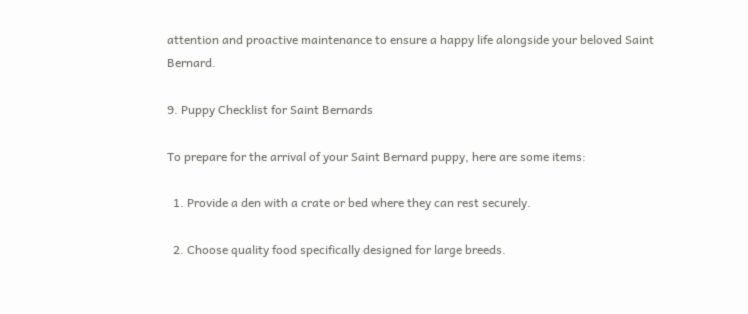attention and proactive maintenance to ensure a happy life alongside your beloved Saint Bernard.

9. Puppy Checklist for Saint Bernards

To prepare for the arrival of your Saint Bernard puppy, here are some items:

  1. Provide a den with a crate or bed where they can rest securely.

  2. Choose quality food specifically designed for large breeds.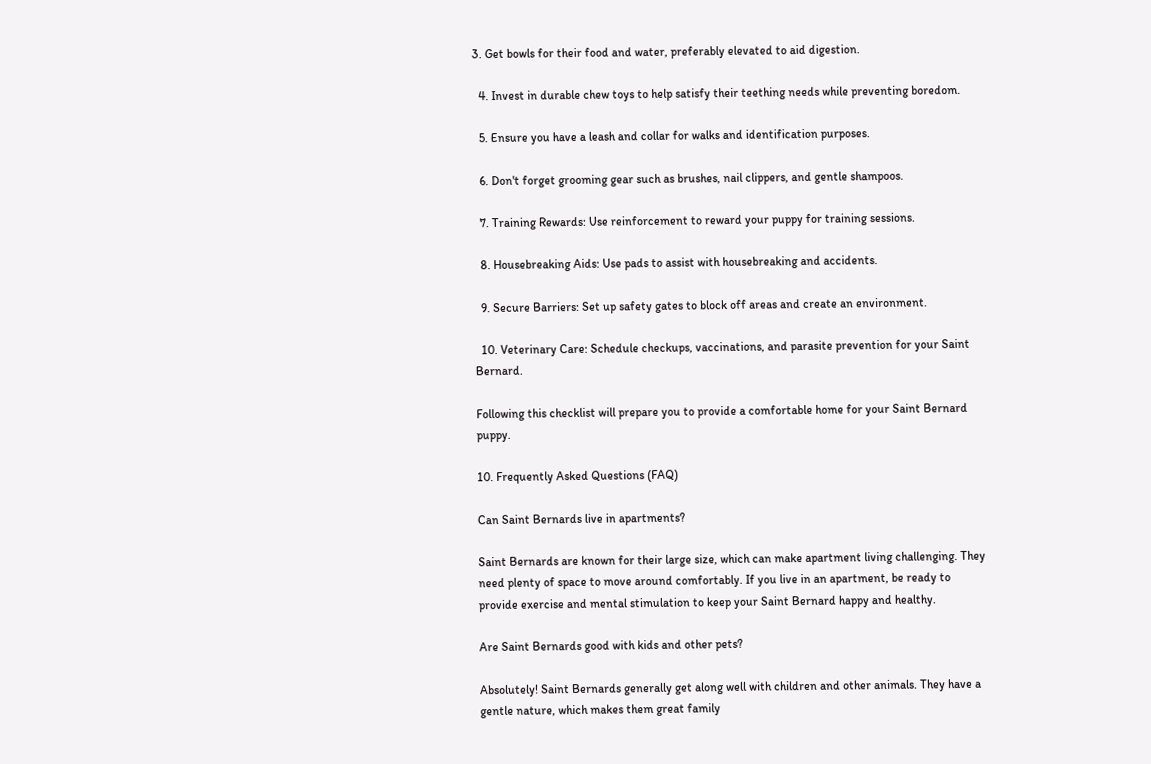3. Get bowls for their food and water, preferably elevated to aid digestion.

  4. Invest in durable chew toys to help satisfy their teething needs while preventing boredom.

  5. Ensure you have a leash and collar for walks and identification purposes.

  6. Don't forget grooming gear such as brushes, nail clippers, and gentle shampoos.

  7. Training Rewards: Use reinforcement to reward your puppy for training sessions.

  8. Housebreaking Aids: Use pads to assist with housebreaking and accidents.

  9. Secure Barriers: Set up safety gates to block off areas and create an environment.

  10. Veterinary Care: Schedule checkups, vaccinations, and parasite prevention for your Saint Bernard.

Following this checklist will prepare you to provide a comfortable home for your Saint Bernard puppy.

10. Frequently Asked Questions (FAQ)

Can Saint Bernards live in apartments?

Saint Bernards are known for their large size, which can make apartment living challenging. They need plenty of space to move around comfortably. If you live in an apartment, be ready to provide exercise and mental stimulation to keep your Saint Bernard happy and healthy.

Are Saint Bernards good with kids and other pets?

Absolutely! Saint Bernards generally get along well with children and other animals. They have a gentle nature, which makes them great family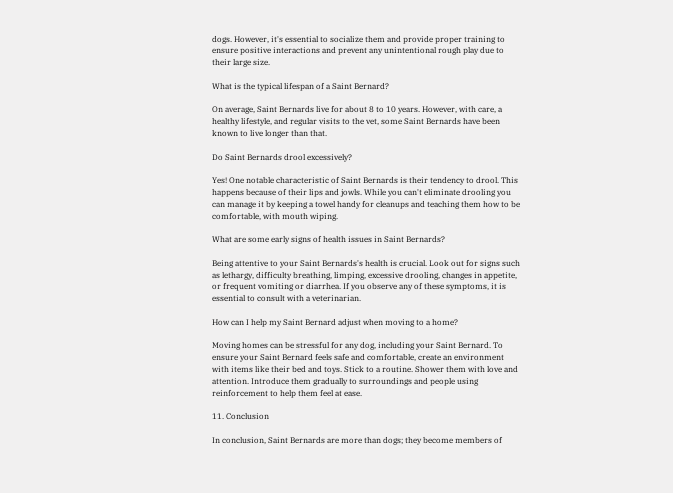dogs. However, it's essential to socialize them and provide proper training to ensure positive interactions and prevent any unintentional rough play due to their large size.

What is the typical lifespan of a Saint Bernard?

On average, Saint Bernards live for about 8 to 10 years. However, with care, a healthy lifestyle, and regular visits to the vet, some Saint Bernards have been known to live longer than that.

Do Saint Bernards drool excessively?

Yes! One notable characteristic of Saint Bernards is their tendency to drool. This happens because of their lips and jowls. While you can't eliminate drooling you can manage it by keeping a towel handy for cleanups and teaching them how to be comfortable, with mouth wiping.

What are some early signs of health issues in Saint Bernards?

Being attentive to your Saint Bernards's health is crucial. Look out for signs such as lethargy, difficulty breathing, limping, excessive drooling, changes in appetite, or frequent vomiting or diarrhea. If you observe any of these symptoms, it is essential to consult with a veterinarian.

How can I help my Saint Bernard adjust when moving to a home?

Moving homes can be stressful for any dog, including your Saint Bernard. To ensure your Saint Bernard feels safe and comfortable, create an environment with items like their bed and toys. Stick to a routine. Shower them with love and attention. Introduce them gradually to surroundings and people using reinforcement to help them feel at ease.

11. Conclusion

In conclusion, Saint Bernards are more than dogs; they become members of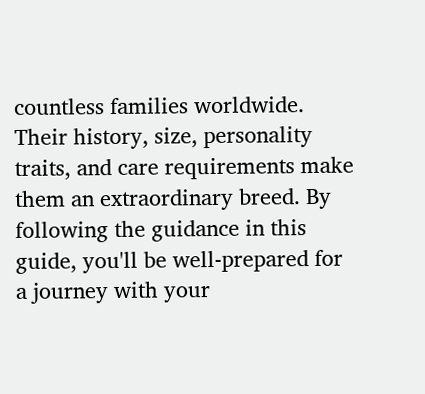countless families worldwide. Their history, size, personality traits, and care requirements make them an extraordinary breed. By following the guidance in this guide, you'll be well-prepared for a journey with your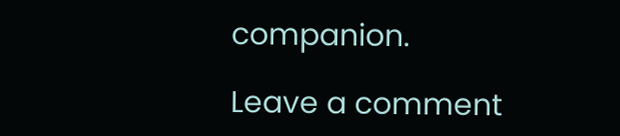companion.

Leave a comment